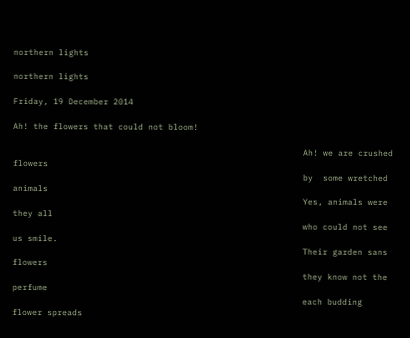northern lights

northern lights

Friday, 19 December 2014

Ah! the flowers that could not bloom!

                                                          Ah! we are crushed flowers
                                                          by  some wretched  animals
                                                          Yes, animals were they all
                                                          who could not see us smile.
                                                          Their garden sans flowers
                                                          they know not the perfume
                                                          each budding flower spreads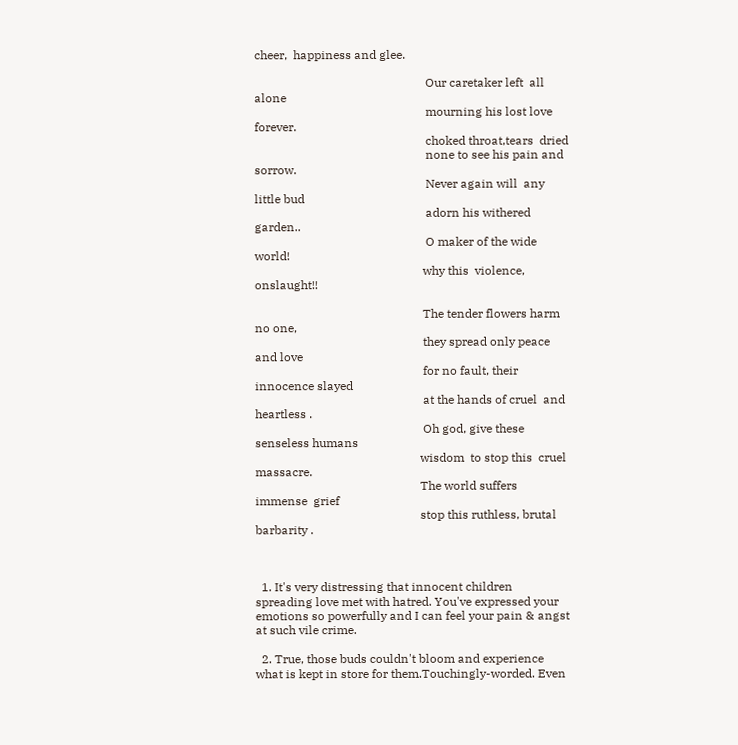cheer,  happiness and glee.

                                                         Our caretaker left  all alone
                                                         mourning his lost love forever.
                                                         choked throat,tears  dried
                                                         none to see his pain and sorrow.
                                                         Never again will  any little bud
                                                         adorn his withered garden..
                                                         O maker of the wide world!
                                                        why this  violence, onslaught!!

                                                        The tender flowers harm no one,
                                                        they spread only peace and love
                                                        for no fault, their innocence slayed
                                                        at the hands of cruel  and heartless .
                                                        Oh god, give these senseless humans
                                                       wisdom  to stop this  cruel massacre.
                                                       The world suffers immense  grief
                                                       stop this ruthless, brutal barbarity .



  1. It's very distressing that innocent children spreading love met with hatred. You've expressed your emotions so powerfully and I can feel your pain & angst at such vile crime.

  2. True, those buds couldn't bloom and experience what is kept in store for them.Touchingly-worded. Even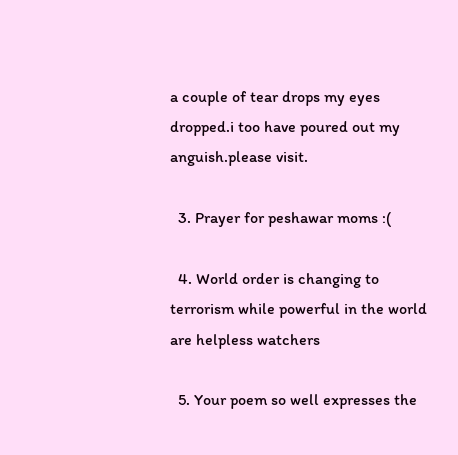a couple of tear drops my eyes dropped.i too have poured out my anguish.please visit.

  3. Prayer for peshawar moms :(

  4. World order is changing to terrorism while powerful in the world are helpless watchers

  5. Your poem so well expresses the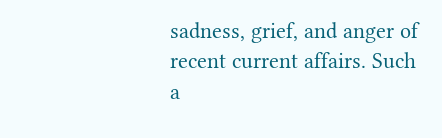sadness, grief, and anger of recent current affairs. Such a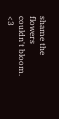shame the flowers couldn't bloom. <3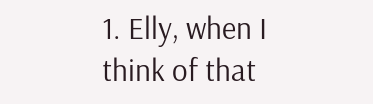1. Elly, when I think of that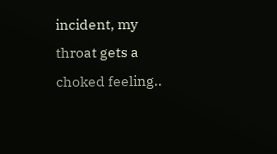incident, my throat gets a choked feeling..